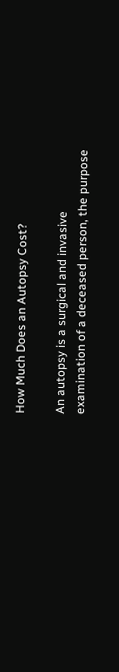How Much Does an Autopsy Cost?

An autopsy is a surgical and invasive examination of a deceased person, the purpose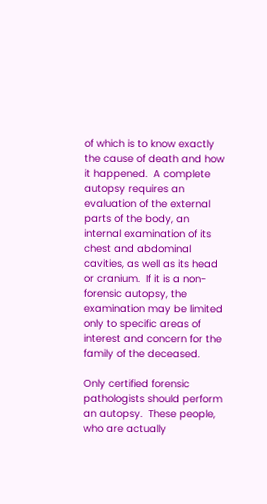of which is to know exactly the cause of death and how it happened.  A complete autopsy requires an evaluation of the external parts of the body, an internal examination of its chest and abdominal cavities, as well as its head or cranium.  If it is a non-forensic autopsy, the examination may be limited only to specific areas of interest and concern for the family of the deceased.

Only certified forensic pathologists should perform an autopsy.  These people, who are actually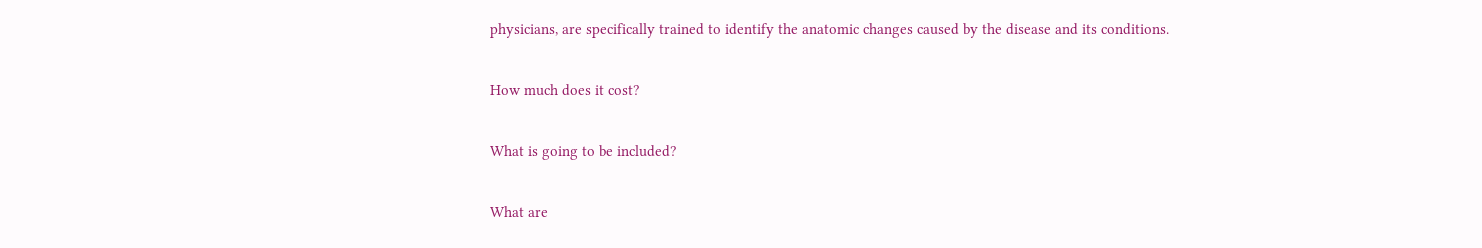physicians, are specifically trained to identify the anatomic changes caused by the disease and its conditions.

How much does it cost?

What is going to be included?

What are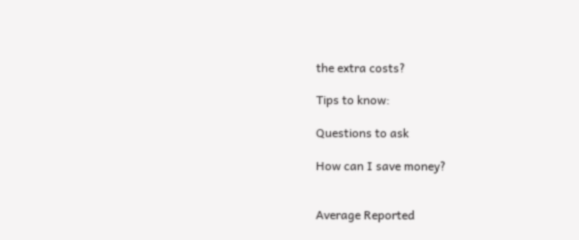the extra costs?

Tips to know:

Questions to ask

How can I save money?


Average Reported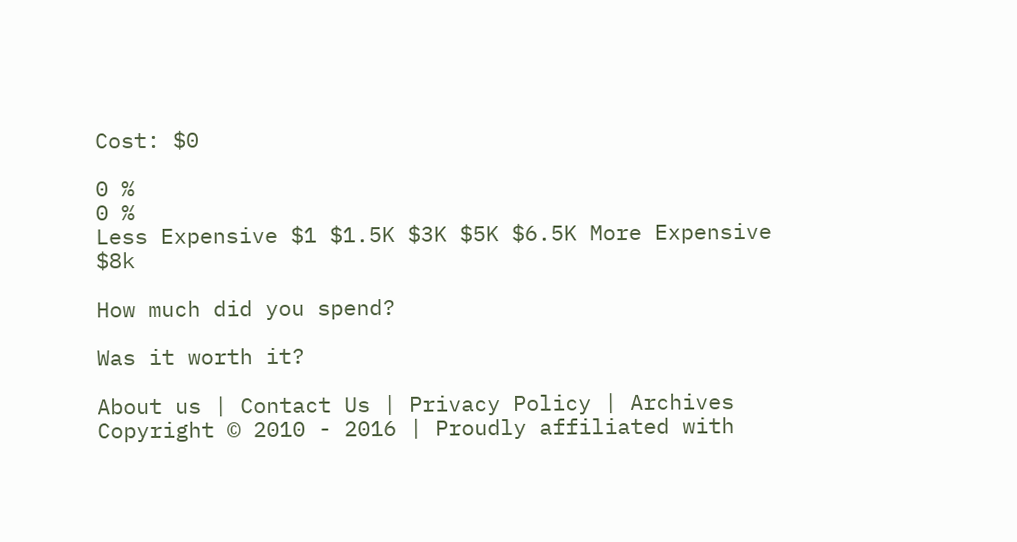Cost: $0

0 %
0 %
Less Expensive $1 $1.5K $3K $5K $6.5K More Expensive $8k

How much did you spend?

Was it worth it?

About us | Contact Us | Privacy Policy | Archives
Copyright © 2010 - 2016 | Proudly affiliated with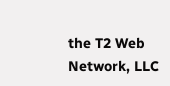the T2 Web Network, LLC